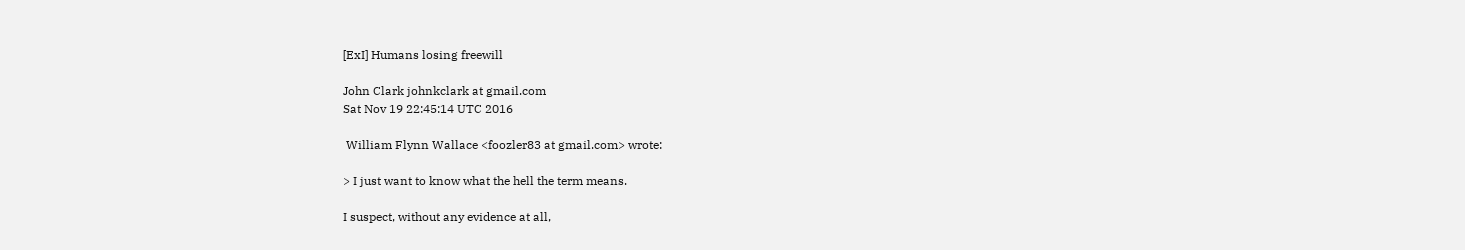[ExI] Humans losing freewill

John Clark johnkclark at gmail.com
Sat Nov 19 22:45:14 UTC 2016

 William Flynn Wallace <foozler83 at gmail.com> wrote:

> I just want to know what the hell the term means.

I suspect, without any evidence at all,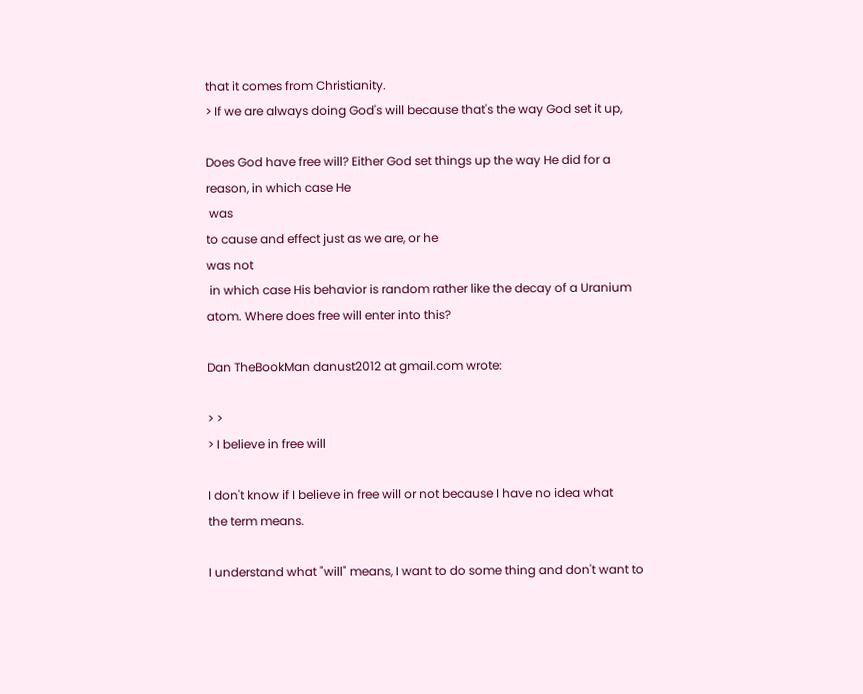that it comes from Christianity.
> If we are always doing God's will because that's the way God set it up,

Does God have free will? Either God set things up the way He did for a
reason, in which case He
 was
to cause and effect just as we are, or he
was not
 in which case His behavior is random rather like the decay of a Uranium
atom. Where does free will enter into this?

Dan TheBookMan danust2012 at gmail.com wrote:

> >
> I believe in free will

I don't know if I believe in free will or not because I have no idea what
the term means.

I understand what "will" means, I want to do some thing and don't want to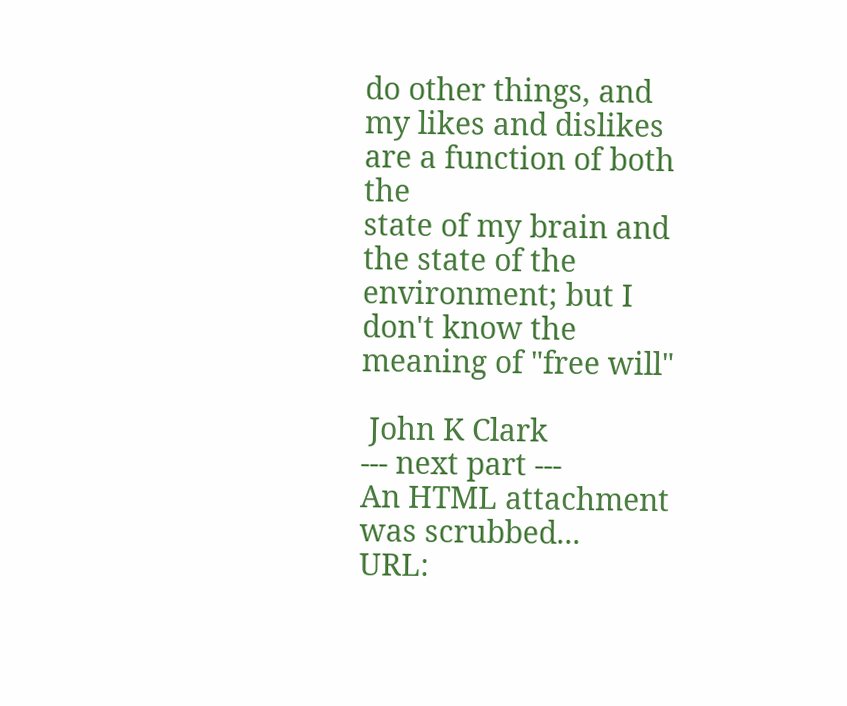do other things, and my likes and dislikes are a function of both the
state of my brain and the state of the environment; but I don't know the
meaning of "free will"

 John K Clark
--- next part ---
An HTML attachment was scrubbed...
URL: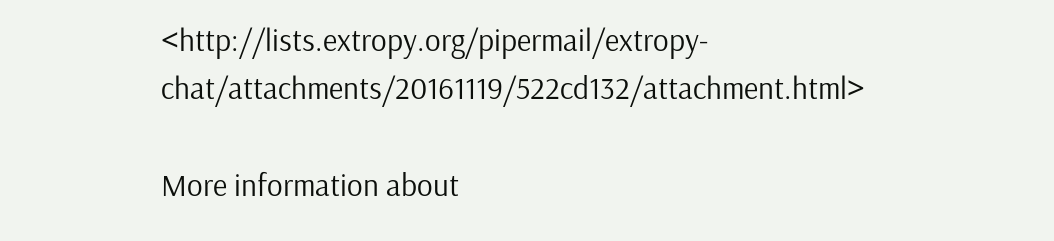<http://lists.extropy.org/pipermail/extropy-chat/attachments/20161119/522cd132/attachment.html>

More information about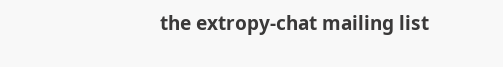the extropy-chat mailing list